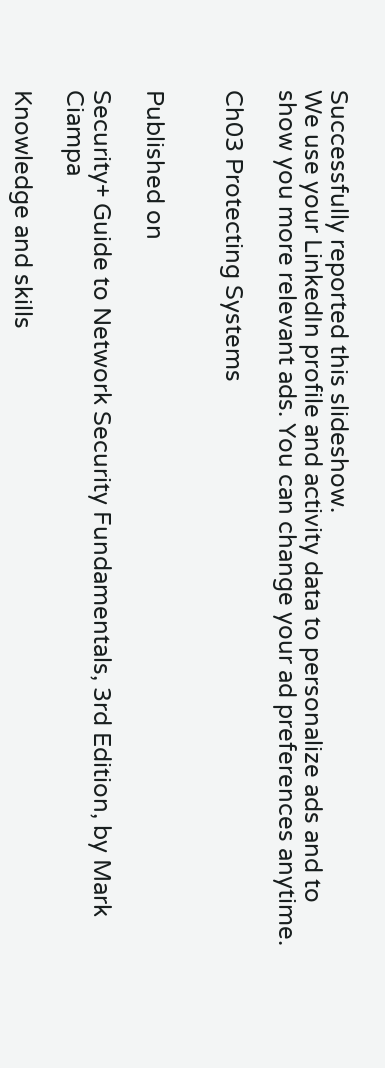Successfully reported this slideshow.
We use your LinkedIn profile and activity data to personalize ads and to show you more relevant ads. You can change your ad preferences anytime.

Ch03 Protecting Systems


Published on

Security+ Guide to Network Security Fundamentals, 3rd Edition, by Mark Ciampa

Knowledge and skills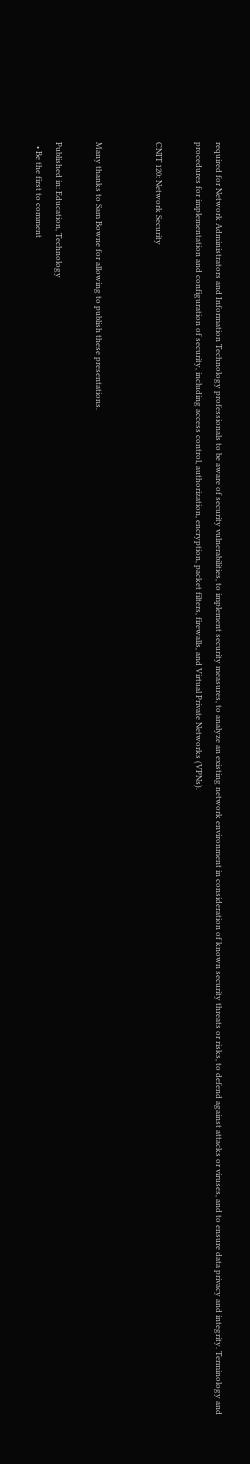required for Network Administrators and Information Technology professionals to be aware of security vulnerabilities, to implement security measures, to analyze an existing network environment in consideration of known security threats or risks, to defend against attacks or viruses, and to ensure data privacy and integrity. Terminology and procedures for implementation and configuration of security, including access control, authorization, encryption, packet filters, firewalls, and Virtual Private Networks (VPNs).

CNIT 120: Network Security


Many thanks to Sam Bowne for allowing to publish these presentations.

Published in: Education, Technology
  • Be the first to comment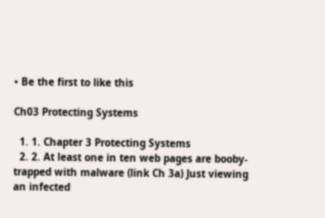• Be the first to like this

Ch03 Protecting Systems

  1. 1. Chapter 3 Protecting Systems
  2. 2. At least one in ten web pages are booby-trapped with malware (link Ch 3a) Just viewing an infected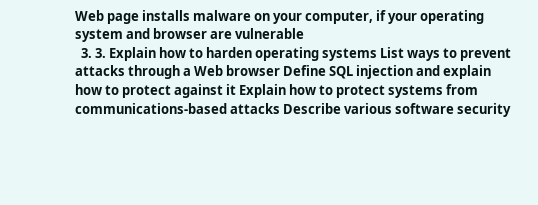Web page installs malware on your computer, if your operating system and browser are vulnerable
  3. 3. Explain how to harden operating systems List ways to prevent attacks through a Web browser Define SQL injection and explain how to protect against it Explain how to protect systems from communications-based attacks Describe various software security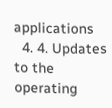applications
  4. 4. Updates to the operating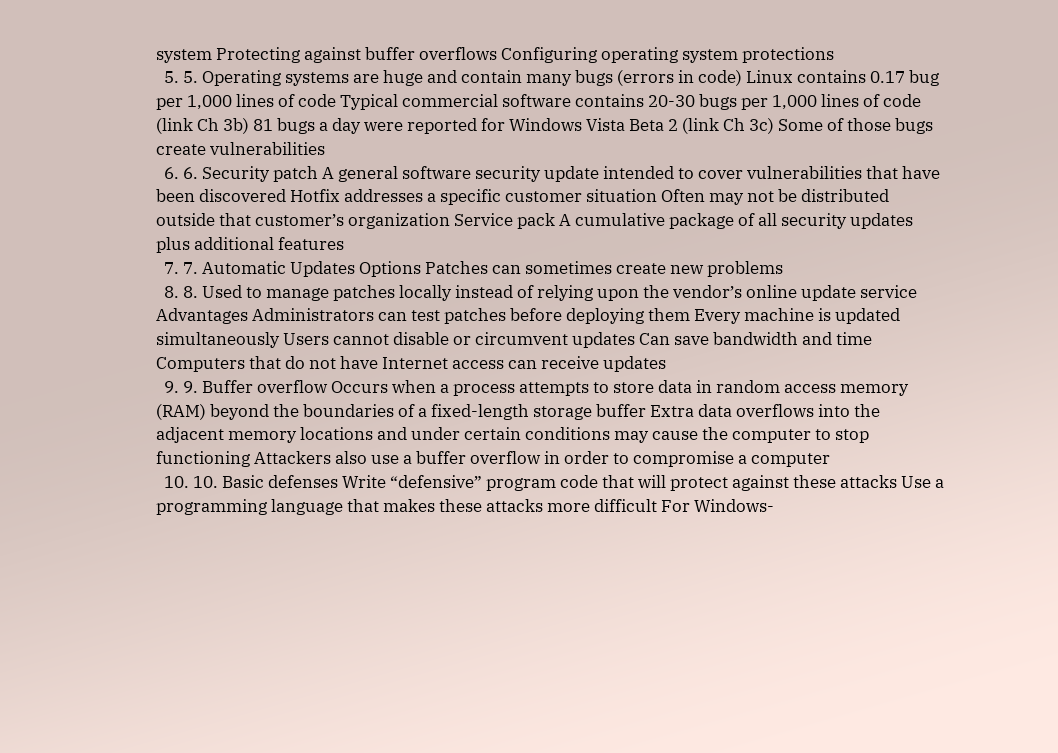system Protecting against buffer overflows Configuring operating system protections
  5. 5. Operating systems are huge and contain many bugs (errors in code) Linux contains 0.17 bug per 1,000 lines of code Typical commercial software contains 20-30 bugs per 1,000 lines of code (link Ch 3b) 81 bugs a day were reported for Windows Vista Beta 2 (link Ch 3c) Some of those bugs create vulnerabilities
  6. 6. Security patch A general software security update intended to cover vulnerabilities that have been discovered Hotfix addresses a specific customer situation Often may not be distributed outside that customer’s organization Service pack A cumulative package of all security updates plus additional features
  7. 7. Automatic Updates Options Patches can sometimes create new problems
  8. 8. Used to manage patches locally instead of relying upon the vendor’s online update service Advantages Administrators can test patches before deploying them Every machine is updated simultaneously Users cannot disable or circumvent updates Can save bandwidth and time Computers that do not have Internet access can receive updates
  9. 9. Buffer overflow Occurs when a process attempts to store data in random access memory (RAM) beyond the boundaries of a fixed-length storage buffer Extra data overflows into the adjacent memory locations and under certain conditions may cause the computer to stop functioning Attackers also use a buffer overflow in order to compromise a computer
  10. 10. Basic defenses Write “defensive” program code that will protect against these attacks Use a programming language that makes these attacks more difficult For Windows-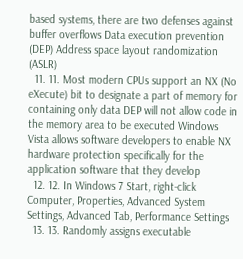based systems, there are two defenses against buffer overflows Data execution prevention (DEP) Address space layout randomization (ASLR)
  11. 11. Most modern CPUs support an NX (No eXecute) bit to designate a part of memory for containing only data DEP will not allow code in the memory area to be executed Windows Vista allows software developers to enable NX hardware protection specifically for the application software that they develop
  12. 12. In Windows 7 Start, right-click Computer, Properties, Advanced System Settings, Advanced Tab, Performance Settings
  13. 13. Randomly assigns executable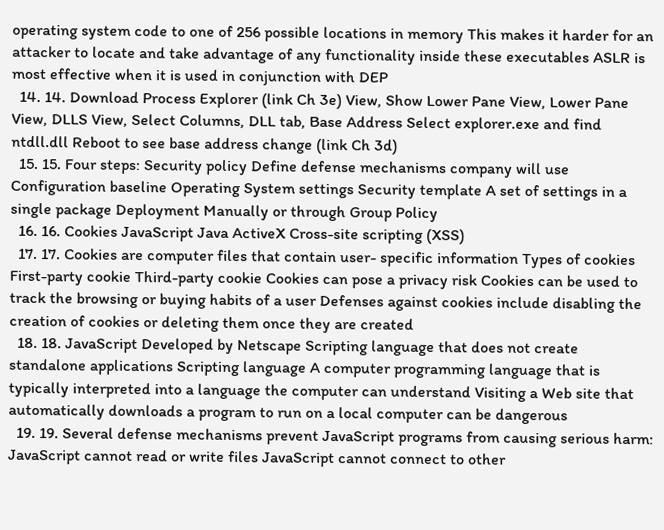operating system code to one of 256 possible locations in memory This makes it harder for an attacker to locate and take advantage of any functionality inside these executables ASLR is most effective when it is used in conjunction with DEP
  14. 14. Download Process Explorer (link Ch 3e) View, Show Lower Pane View, Lower Pane View, DLLS View, Select Columns, DLL tab, Base Address Select explorer.exe and find ntdll.dll Reboot to see base address change (link Ch 3d)
  15. 15. Four steps: Security policy Define defense mechanisms company will use Configuration baseline Operating System settings Security template A set of settings in a single package Deployment Manually or through Group Policy
  16. 16. Cookies JavaScript Java ActiveX Cross-site scripting (XSS)
  17. 17. Cookies are computer files that contain user- specific information Types of cookies First-party cookie Third-party cookie Cookies can pose a privacy risk Cookies can be used to track the browsing or buying habits of a user Defenses against cookies include disabling the creation of cookies or deleting them once they are created
  18. 18. JavaScript Developed by Netscape Scripting language that does not create standalone applications Scripting language A computer programming language that is typically interpreted into a language the computer can understand Visiting a Web site that automatically downloads a program to run on a local computer can be dangerous
  19. 19. Several defense mechanisms prevent JavaScript programs from causing serious harm: JavaScript cannot read or write files JavaScript cannot connect to other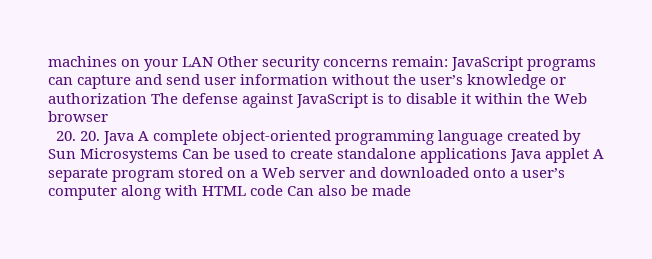machines on your LAN Other security concerns remain: JavaScript programs can capture and send user information without the user’s knowledge or authorization The defense against JavaScript is to disable it within the Web browser
  20. 20. Java A complete object-oriented programming language created by Sun Microsystems Can be used to create standalone applications Java applet A separate program stored on a Web server and downloaded onto a user’s computer along with HTML code Can also be made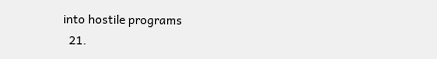into hostile programs
  21.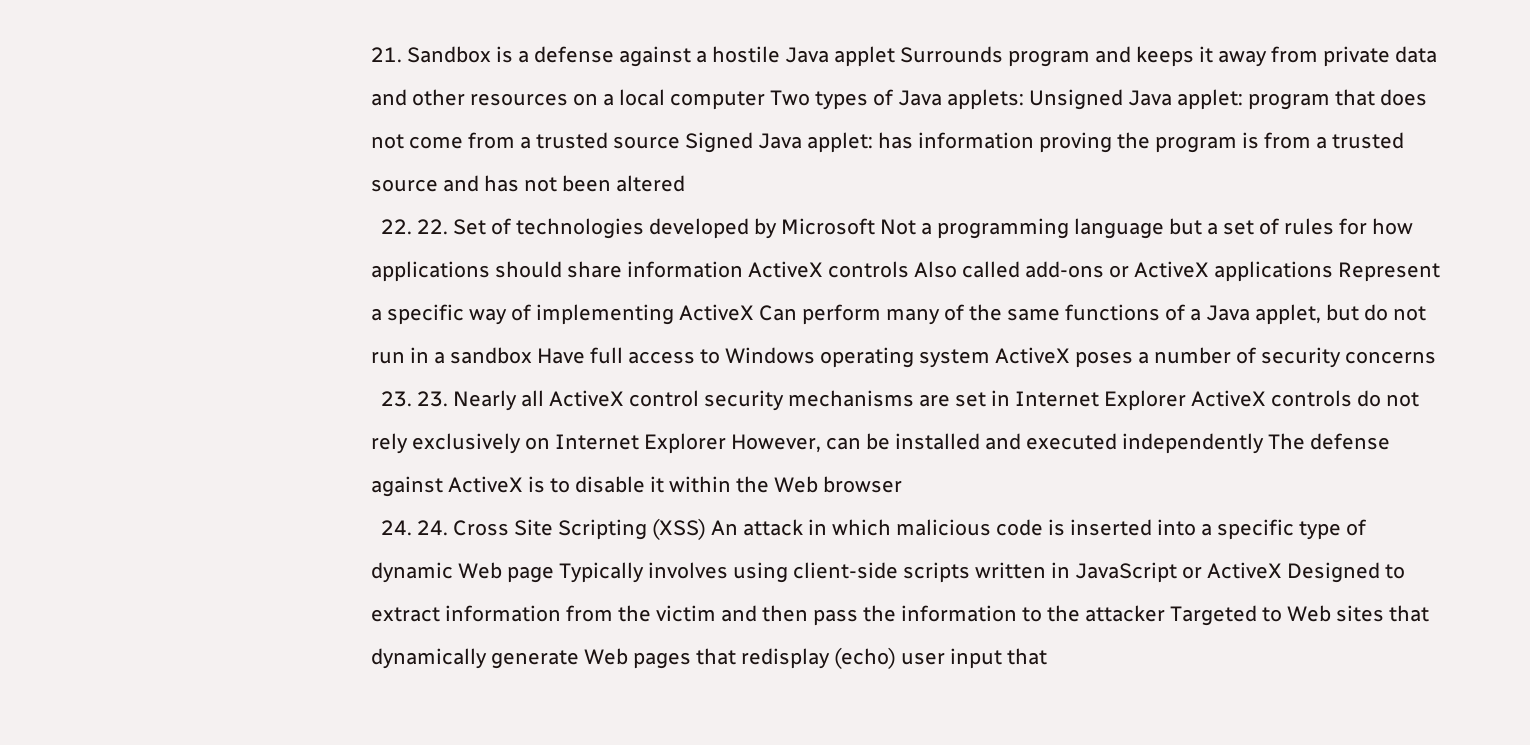21. Sandbox is a defense against a hostile Java applet Surrounds program and keeps it away from private data and other resources on a local computer Two types of Java applets: Unsigned Java applet: program that does not come from a trusted source Signed Java applet: has information proving the program is from a trusted source and has not been altered
  22. 22. Set of technologies developed by Microsoft Not a programming language but a set of rules for how applications should share information ActiveX controls Also called add-ons or ActiveX applications Represent a specific way of implementing ActiveX Can perform many of the same functions of a Java applet, but do not run in a sandbox Have full access to Windows operating system ActiveX poses a number of security concerns
  23. 23. Nearly all ActiveX control security mechanisms are set in Internet Explorer ActiveX controls do not rely exclusively on Internet Explorer However, can be installed and executed independently The defense against ActiveX is to disable it within the Web browser
  24. 24. Cross Site Scripting (XSS) An attack in which malicious code is inserted into a specific type of dynamic Web page Typically involves using client-side scripts written in JavaScript or ActiveX Designed to extract information from the victim and then pass the information to the attacker Targeted to Web sites that dynamically generate Web pages that redisplay (echo) user input that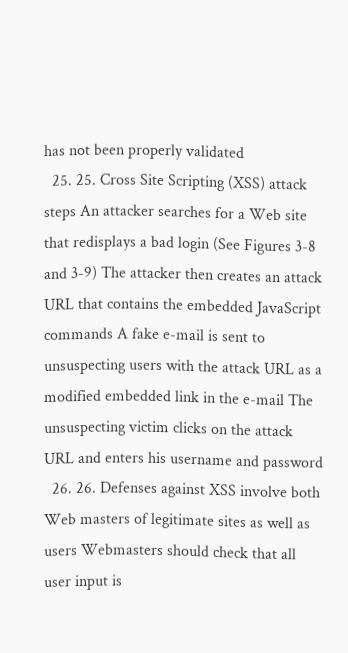has not been properly validated
  25. 25. Cross Site Scripting (XSS) attack steps An attacker searches for a Web site that redisplays a bad login (See Figures 3-8 and 3-9) The attacker then creates an attack URL that contains the embedded JavaScript commands A fake e-mail is sent to unsuspecting users with the attack URL as a modified embedded link in the e-mail The unsuspecting victim clicks on the attack URL and enters his username and password
  26. 26. Defenses against XSS involve both Web masters of legitimate sites as well as users Webmasters should check that all user input is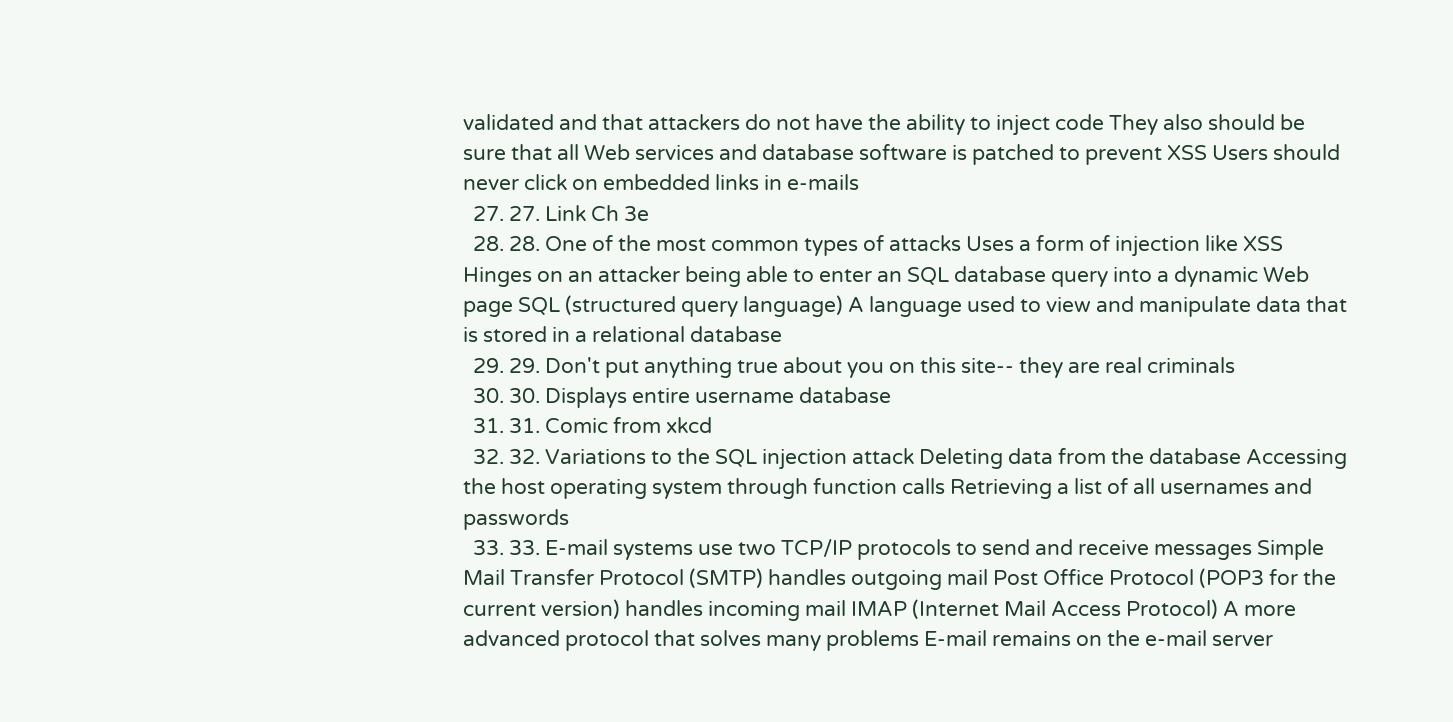validated and that attackers do not have the ability to inject code They also should be sure that all Web services and database software is patched to prevent XSS Users should never click on embedded links in e-mails
  27. 27. Link Ch 3e
  28. 28. One of the most common types of attacks Uses a form of injection like XSS Hinges on an attacker being able to enter an SQL database query into a dynamic Web page SQL (structured query language) A language used to view and manipulate data that is stored in a relational database
  29. 29. Don't put anything true about you on this site-- they are real criminals
  30. 30. Displays entire username database
  31. 31. Comic from xkcd
  32. 32. Variations to the SQL injection attack Deleting data from the database Accessing the host operating system through function calls Retrieving a list of all usernames and passwords
  33. 33. E-mail systems use two TCP/IP protocols to send and receive messages Simple Mail Transfer Protocol (SMTP) handles outgoing mail Post Office Protocol (POP3 for the current version) handles incoming mail IMAP (Internet Mail Access Protocol) A more advanced protocol that solves many problems E-mail remains on the e-mail server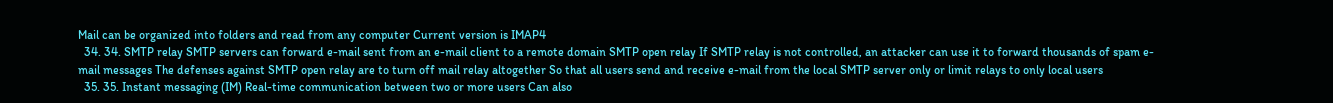Mail can be organized into folders and read from any computer Current version is IMAP4
  34. 34. SMTP relay SMTP servers can forward e-mail sent from an e-mail client to a remote domain SMTP open relay If SMTP relay is not controlled, an attacker can use it to forward thousands of spam e-mail messages The defenses against SMTP open relay are to turn off mail relay altogether So that all users send and receive e-mail from the local SMTP server only or limit relays to only local users
  35. 35. Instant messaging (IM) Real-time communication between two or more users Can also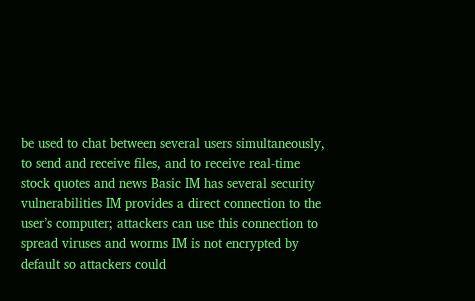be used to chat between several users simultaneously, to send and receive files, and to receive real-time stock quotes and news Basic IM has several security vulnerabilities IM provides a direct connection to the user’s computer; attackers can use this connection to spread viruses and worms IM is not encrypted by default so attackers could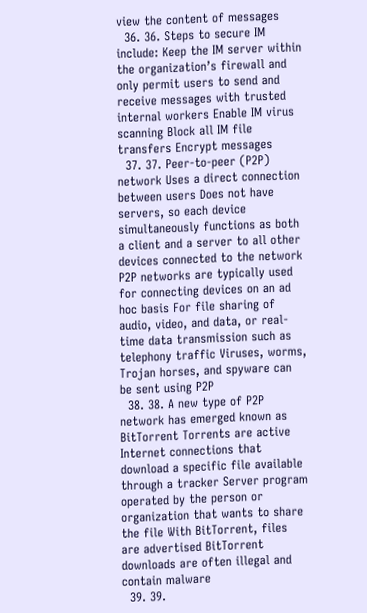view the content of messages
  36. 36. Steps to secure IM include: Keep the IM server within the organization’s firewall and only permit users to send and receive messages with trusted internal workers Enable IM virus scanning Block all IM file transfers Encrypt messages
  37. 37. Peer-to-peer (P2P) network Uses a direct connection between users Does not have servers, so each device simultaneously functions as both a client and a server to all other devices connected to the network P2P networks are typically used for connecting devices on an ad hoc basis For file sharing of audio, video, and data, or real-time data transmission such as telephony traffic Viruses, worms, Trojan horses, and spyware can be sent using P2P
  38. 38. A new type of P2P network has emerged known as BitTorrent Torrents are active Internet connections that download a specific file available through a tracker Server program operated by the person or organization that wants to share the file With BitTorrent, files are advertised BitTorrent downloads are often illegal and contain malware
  39. 39.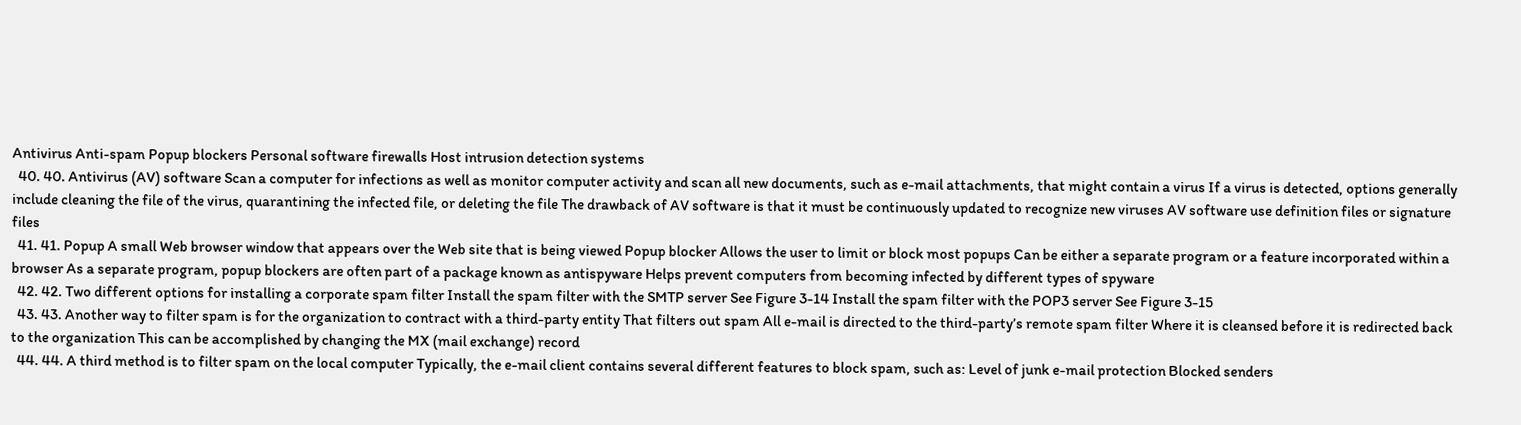Antivirus Anti-spam Popup blockers Personal software firewalls Host intrusion detection systems
  40. 40. Antivirus (AV) software Scan a computer for infections as well as monitor computer activity and scan all new documents, such as e-mail attachments, that might contain a virus If a virus is detected, options generally include cleaning the file of the virus, quarantining the infected file, or deleting the file The drawback of AV software is that it must be continuously updated to recognize new viruses AV software use definition files or signature files
  41. 41. Popup A small Web browser window that appears over the Web site that is being viewed Popup blocker Allows the user to limit or block most popups Can be either a separate program or a feature incorporated within a browser As a separate program, popup blockers are often part of a package known as antispyware Helps prevent computers from becoming infected by different types of spyware
  42. 42. Two different options for installing a corporate spam filter Install the spam filter with the SMTP server See Figure 3-14 Install the spam filter with the POP3 server See Figure 3-15
  43. 43. Another way to filter spam is for the organization to contract with a third-party entity That filters out spam All e-mail is directed to the third-party’s remote spam filter Where it is cleansed before it is redirected back to the organization This can be accomplished by changing the MX (mail exchange) record
  44. 44. A third method is to filter spam on the local computer Typically, the e-mail client contains several different features to block spam, such as: Level of junk e-mail protection Blocked senders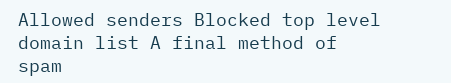Allowed senders Blocked top level domain list A final method of spam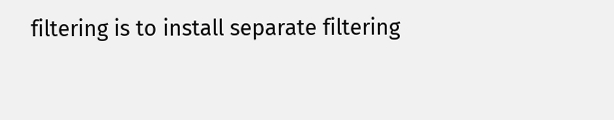filtering is to install separate filtering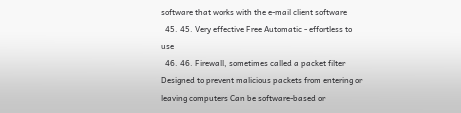software that works with the e-mail client software
  45. 45. Very effective Free Automatic - effortless to use
  46. 46. Firewall, sometimes called a packet filter Designed to prevent malicious packets from entering or leaving computers Can be software-based or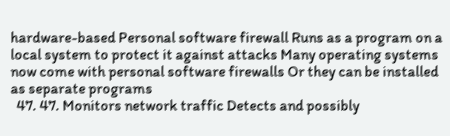hardware-based Personal software firewall Runs as a program on a local system to protect it against attacks Many operating systems now come with personal software firewalls Or they can be installed as separate programs
  47. 47. Monitors network traffic Detects and possibly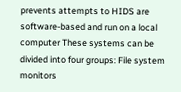prevents attempts to HIDS are software-based and run on a local computer These systems can be divided into four groups: File system monitors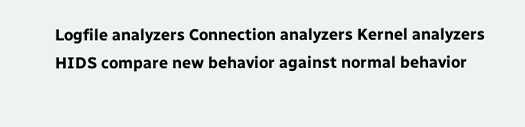Logfile analyzers Connection analyzers Kernel analyzers HIDS compare new behavior against normal behavior